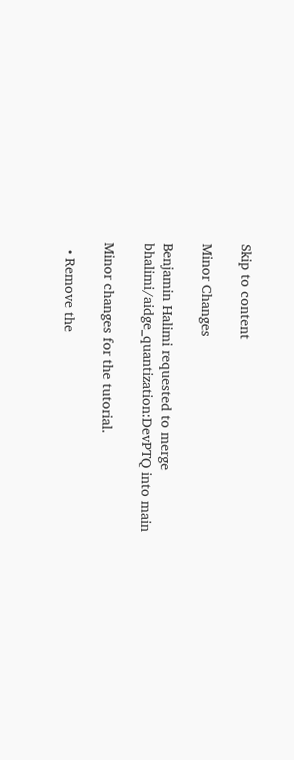Skip to content

Minor Changes

Benjamin Halimi requested to merge bhalimi/aidge_quantization:DevPTQ into main

Minor changes for the tutorial.

  • Remove the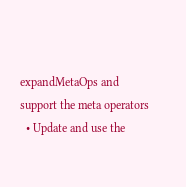expandMetaOps and support the meta operators
  • Update and use the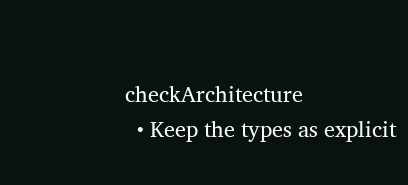checkArchitecture
  • Keep the types as explicit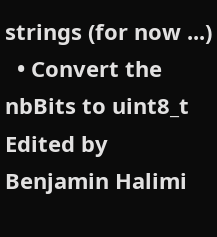strings (for now ...)
  • Convert the nbBits to uint8_t
Edited by Benjamin Halimi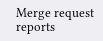Merge request reports